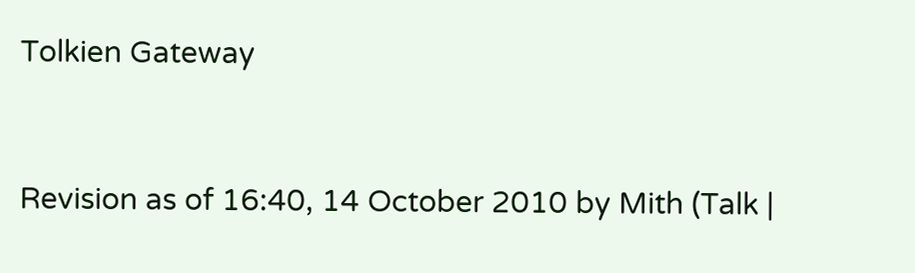Tolkien Gateway


Revision as of 16:40, 14 October 2010 by Mith (Talk |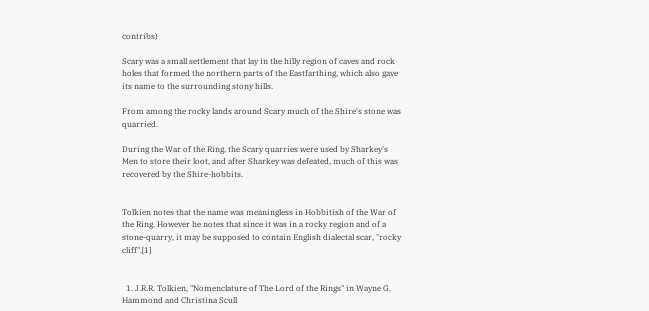contribs)

Scary was a small settlement that lay in the hilly region of caves and rock holes that formed the northern parts of the Eastfarthing, which also gave its name to the surrounding stony hills.

From among the rocky lands around Scary much of the Shire's stone was quarried.

During the War of the Ring, the Scary quarries were used by Sharkey's Men to store their loot, and after Sharkey was defeated, much of this was recovered by the Shire-hobbits.


Tolkien notes that the name was meaningless in Hobbitish of the War of the Ring. However he notes that since it was in a rocky region and of a stone-quarry, it may be supposed to contain English dialectal scar, "rocky cliff".[1]


  1. J.R.R. Tolkien, "Nomenclature of The Lord of the Rings" in Wayne G. Hammond and Christina Scull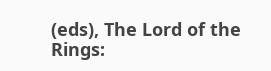(eds), The Lord of the Rings: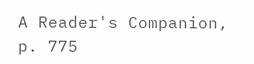A Reader's Companion, p. 775